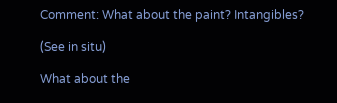Comment: What about the paint? Intangibles?

(See in situ)

What about the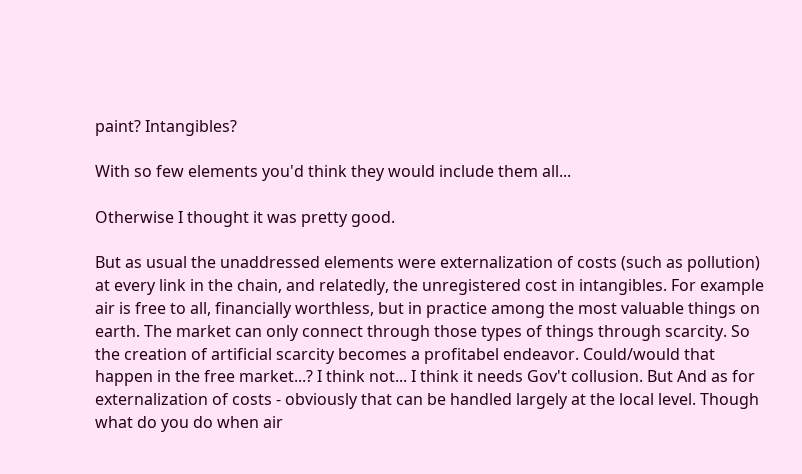paint? Intangibles?

With so few elements you'd think they would include them all...

Otherwise I thought it was pretty good.

But as usual the unaddressed elements were externalization of costs (such as pollution) at every link in the chain, and relatedly, the unregistered cost in intangibles. For example air is free to all, financially worthless, but in practice among the most valuable things on earth. The market can only connect through those types of things through scarcity. So the creation of artificial scarcity becomes a profitabel endeavor. Could/would that happen in the free market...? I think not... I think it needs Gov't collusion. But And as for externalization of costs - obviously that can be handled largely at the local level. Though what do you do when air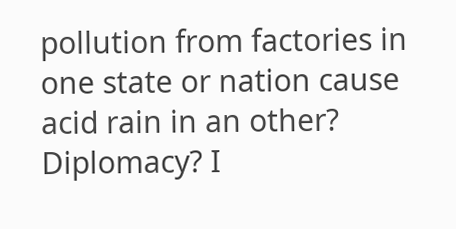pollution from factories in one state or nation cause acid rain in an other? Diplomacy? I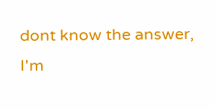dont know the answer, I'm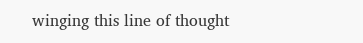winging this line of thought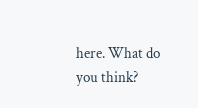here. What do you think?